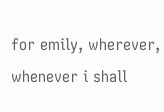for emily, wherever, whenever i shall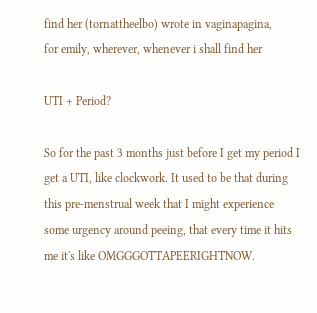find her (tornattheelbo) wrote in vaginapagina,
for emily, wherever, whenever i shall find her

UTI + Period?

So for the past 3 months just before I get my period I get a UTI, like clockwork. It used to be that during this pre-menstrual week that I might experience some urgency around peeing, that every time it hits me it's like OMGGGOTTAPEERIGHTNOW.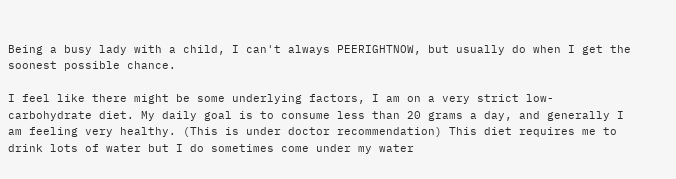Being a busy lady with a child, I can't always PEERIGHTNOW, but usually do when I get the soonest possible chance.

I feel like there might be some underlying factors, I am on a very strict low-carbohydrate diet. My daily goal is to consume less than 20 grams a day, and generally I am feeling very healthy. (This is under doctor recommendation) This diet requires me to drink lots of water but I do sometimes come under my water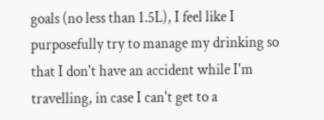goals (no less than 1.5L), I feel like I purposefully try to manage my drinking so that I don't have an accident while I'm travelling, in case I can't get to a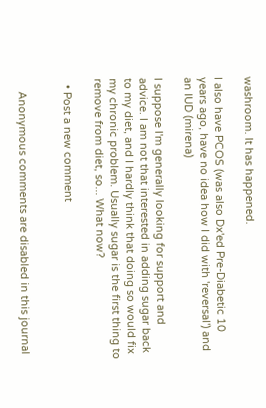washroom. It has happened.

I also have PCOS (was also Dx'ed Pre-Diabetic 10 years ago, have no idea how I did with 'reversal') and an IUD (mirena)

I suppose I'm generally looking for support and advice. I am not that interested in adding sugar back to my diet, and I hardly think that doing so would fix my chronic problem. Usually sugar is the first thing to remove from diet, so... What now?

  • Post a new comment


    Anonymous comments are disabled in this journal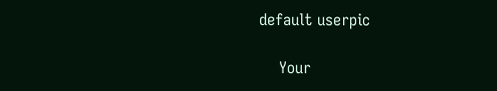default userpic

    Your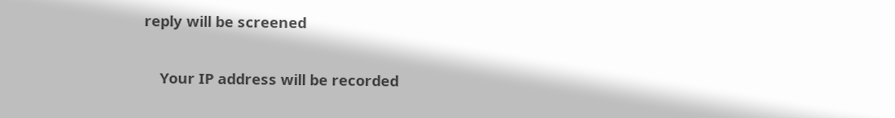reply will be screened

    Your IP address will be recorded